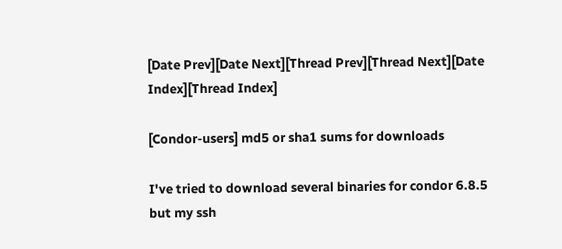[Date Prev][Date Next][Thread Prev][Thread Next][Date Index][Thread Index]

[Condor-users] md5 or sha1 sums for downloads

I've tried to download several binaries for condor 6.8.5
but my ssh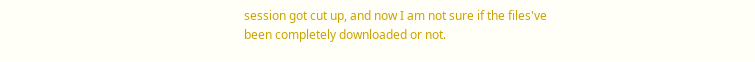session got cut up, and now I am not sure if the files've
been completely downloaded or not.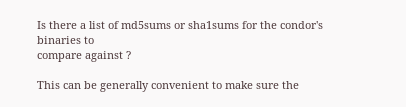Is there a list of md5sums or sha1sums for the condor's binaries to
compare against ?

This can be generally convenient to make sure the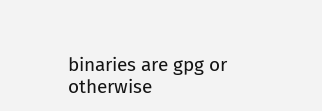binaries are gpg or
otherwise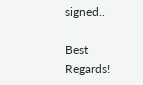signed..

Best Regards!